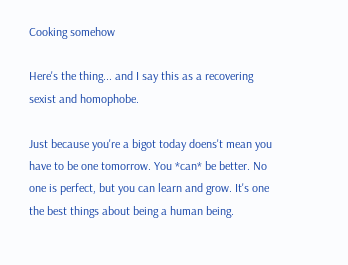Cooking somehow

Here's the thing... and I say this as a recovering sexist and homophobe.

Just because you're a bigot today doens't mean you have to be one tomorrow. You *can* be better. No one is perfect, but you can learn and grow. It's one the best things about being a human being.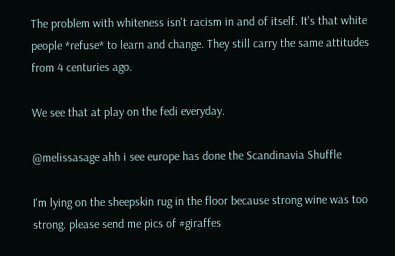The problem with whiteness isn't racism in and of itself. It's that white people *refuse* to learn and change. They still carry the same attitudes from 4 centuries ago.

We see that at play on the fedi everyday.

@melissasage ahh i see europe has done the Scandinavia Shuffle

I'm lying on the sheepskin rug in the floor because strong wine was too strong. please send me pics of #giraffes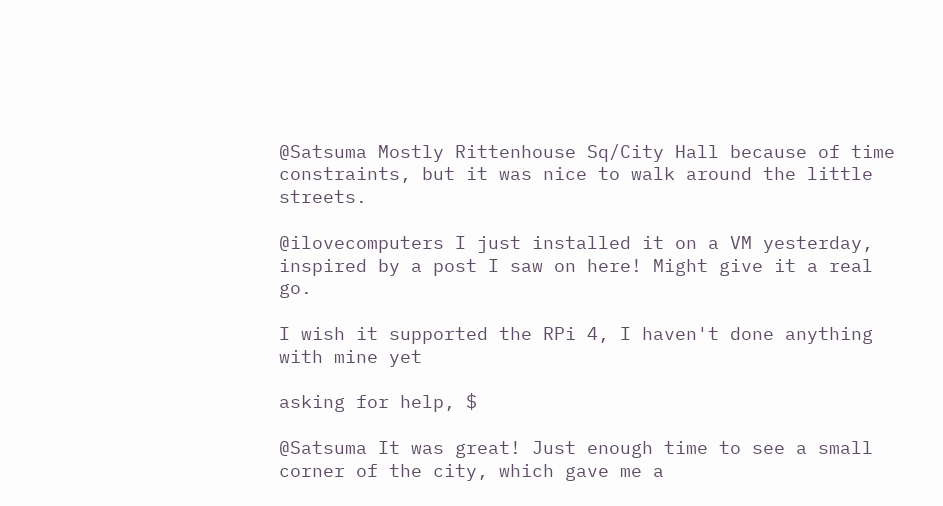@Satsuma Mostly Rittenhouse Sq/City Hall because of time constraints, but it was nice to walk around the little streets.

@ilovecomputers I just installed it on a VM yesterday, inspired by a post I saw on here! Might give it a real go.

I wish it supported the RPi 4, I haven't done anything with mine yet

asking for help, $

@Satsuma It was great! Just enough time to see a small corner of the city, which gave me a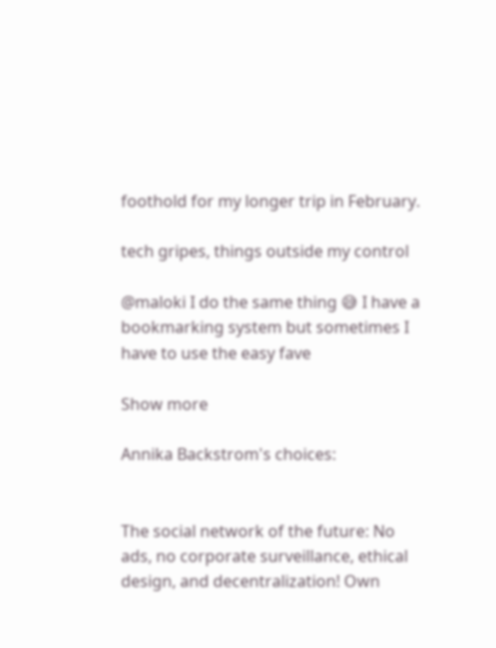foothold for my longer trip in February.

tech gripes, things outside my control

@maloki I do the same thing 😅 I have a bookmarking system but sometimes I have to use the easy fave

Show more

Annika Backstrom's choices:


The social network of the future: No ads, no corporate surveillance, ethical design, and decentralization! Own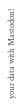your data with Mastodon!